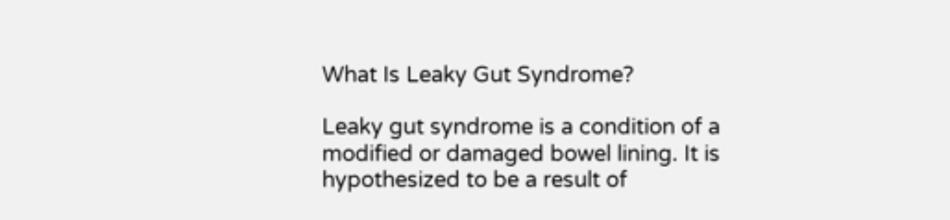What Is Leaky Gut Syndrome?

Leaky gut syndrome is a condition of a modified or damaged bowel lining. It is hypothesized to be a result of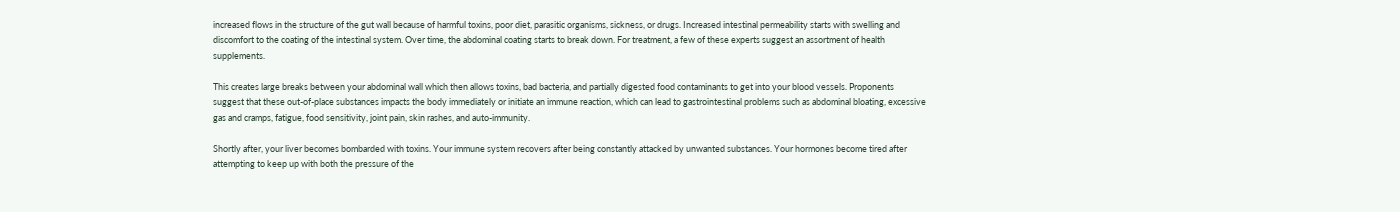increased flows in the structure of the gut wall because of harmful toxins, poor diet, parasitic organisms, sickness, or drugs. Increased intestinal permeability starts with swelling and discomfort to the coating of the intestinal system. Over time, the abdominal coating starts to break down. For treatment, a few of these experts suggest an assortment of health supplements.

This creates large breaks between your abdominal wall which then allows toxins, bad bacteria, and partially digested food contaminants to get into your blood vessels. Proponents suggest that these out-of-place substances impacts the body immediately or initiate an immune reaction, which can lead to gastrointestinal problems such as abdominal bloating, excessive gas and cramps, fatigue, food sensitivity, joint pain, skin rashes, and auto-immunity.

Shortly after, your liver becomes bombarded with toxins. Your immune system recovers after being constantly attacked by unwanted substances. Your hormones become tired after attempting to keep up with both the pressure of the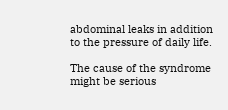abdominal leaks in addition to the pressure of daily life.

The cause of the syndrome might be serious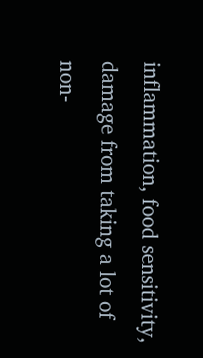inflammation, food sensitivity, damage from taking a lot of non-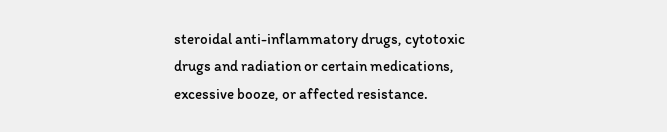steroidal anti-inflammatory drugs, cytotoxic drugs and radiation or certain medications, excessive booze, or affected resistance.